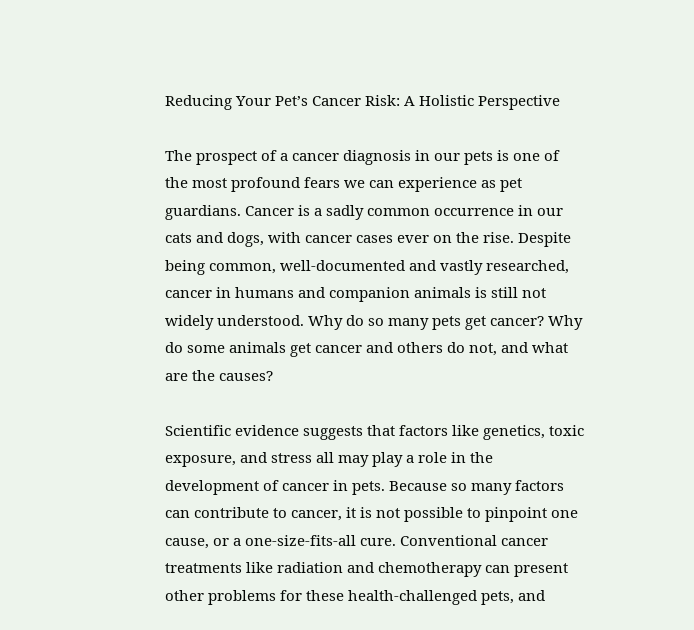Reducing Your Pet’s Cancer Risk: A Holistic Perspective

The prospect of a cancer diagnosis in our pets is one of the most profound fears we can experience as pet guardians. Cancer is a sadly common occurrence in our cats and dogs, with cancer cases ever on the rise. Despite being common, well-documented and vastly researched, cancer in humans and companion animals is still not widely understood. Why do so many pets get cancer? Why do some animals get cancer and others do not, and what are the causes?

Scientific evidence suggests that factors like genetics, toxic exposure, and stress all may play a role in the development of cancer in pets. Because so many factors can contribute to cancer, it is not possible to pinpoint one cause, or a one-size-fits-all cure. Conventional cancer treatments like radiation and chemotherapy can present other problems for these health-challenged pets, and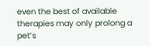even the best of available therapies may only prolong a pet’s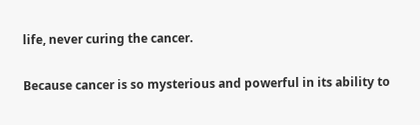life, never curing the cancer.

Because cancer is so mysterious and powerful in its ability to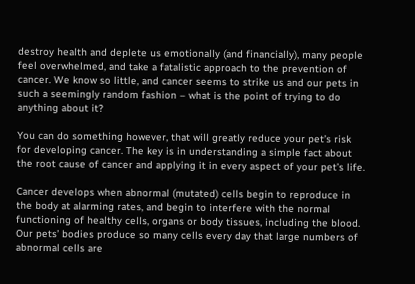destroy health and deplete us emotionally (and financially), many people feel overwhelmed, and take a fatalistic approach to the prevention of cancer. We know so little, and cancer seems to strike us and our pets in such a seemingly random fashion – what is the point of trying to do anything about it?

You can do something however, that will greatly reduce your pet’s risk for developing cancer. The key is in understanding a simple fact about the root cause of cancer and applying it in every aspect of your pet’s life.

Cancer develops when abnormal (mutated) cells begin to reproduce in the body at alarming rates, and begin to interfere with the normal functioning of healthy cells, organs or body tissues, including the blood. Our pets’ bodies produce so many cells every day that large numbers of abnormal cells are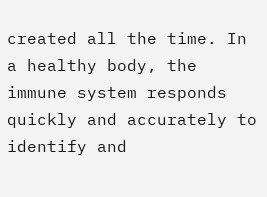created all the time. In a healthy body, the immune system responds quickly and accurately to identify and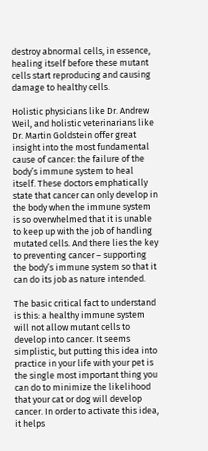destroy abnormal cells, in essence, healing itself before these mutant cells start reproducing and causing damage to healthy cells.

Holistic physicians like Dr. Andrew Weil, and holistic veterinarians like Dr. Martin Goldstein offer great insight into the most fundamental cause of cancer: the failure of the body’s immune system to heal itself. These doctors emphatically state that cancer can only develop in the body when the immune system is so overwhelmed that it is unable to keep up with the job of handling mutated cells. And there lies the key to preventing cancer – supporting the body’s immune system so that it can do its job as nature intended.

The basic critical fact to understand is this: a healthy immune system will not allow mutant cells to develop into cancer. It seems simplistic, but putting this idea into practice in your life with your pet is the single most important thing you can do to minimize the likelihood that your cat or dog will develop cancer. In order to activate this idea, it helps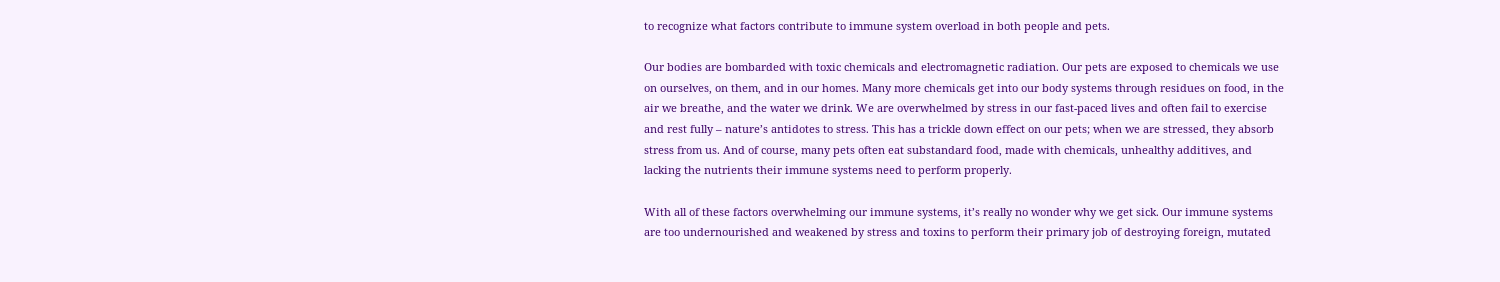to recognize what factors contribute to immune system overload in both people and pets.

Our bodies are bombarded with toxic chemicals and electromagnetic radiation. Our pets are exposed to chemicals we use on ourselves, on them, and in our homes. Many more chemicals get into our body systems through residues on food, in the air we breathe, and the water we drink. We are overwhelmed by stress in our fast-paced lives and often fail to exercise and rest fully – nature’s antidotes to stress. This has a trickle down effect on our pets; when we are stressed, they absorb stress from us. And of course, many pets often eat substandard food, made with chemicals, unhealthy additives, and lacking the nutrients their immune systems need to perform properly.

With all of these factors overwhelming our immune systems, it’s really no wonder why we get sick. Our immune systems are too undernourished and weakened by stress and toxins to perform their primary job of destroying foreign, mutated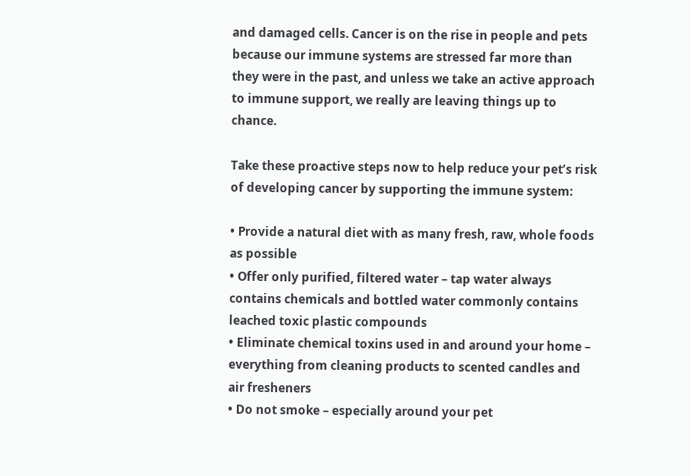and damaged cells. Cancer is on the rise in people and pets because our immune systems are stressed far more than they were in the past, and unless we take an active approach to immune support, we really are leaving things up to chance.

Take these proactive steps now to help reduce your pet’s risk of developing cancer by supporting the immune system:

• Provide a natural diet with as many fresh, raw, whole foods as possible
• Offer only purified, filtered water – tap water always contains chemicals and bottled water commonly contains leached toxic plastic compounds
• Eliminate chemical toxins used in and around your home – everything from cleaning products to scented candles and air fresheners
• Do not smoke – especially around your pet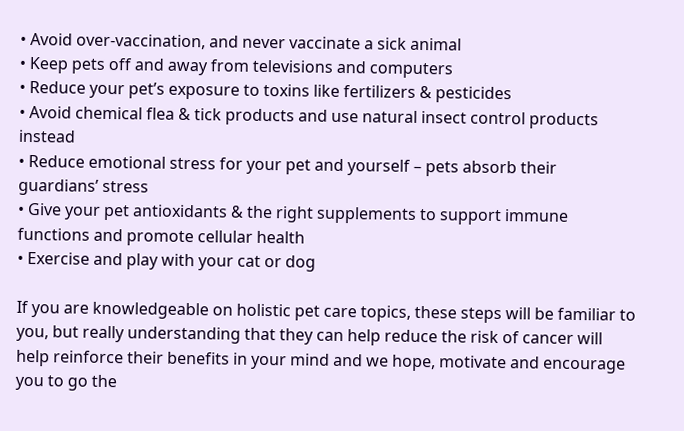• Avoid over-vaccination, and never vaccinate a sick animal
• Keep pets off and away from televisions and computers
• Reduce your pet’s exposure to toxins like fertilizers & pesticides
• Avoid chemical flea & tick products and use natural insect control products instead
• Reduce emotional stress for your pet and yourself – pets absorb their guardians’ stress
• Give your pet antioxidants & the right supplements to support immune functions and promote cellular health
• Exercise and play with your cat or dog

If you are knowledgeable on holistic pet care topics, these steps will be familiar to you, but really understanding that they can help reduce the risk of cancer will help reinforce their benefits in your mind and we hope, motivate and encourage you to go the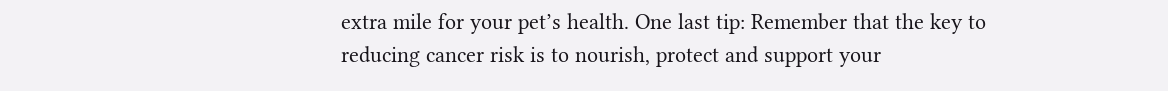extra mile for your pet’s health. One last tip: Remember that the key to reducing cancer risk is to nourish, protect and support your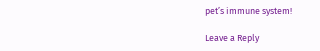pet’s immune system!

Leave a Reply